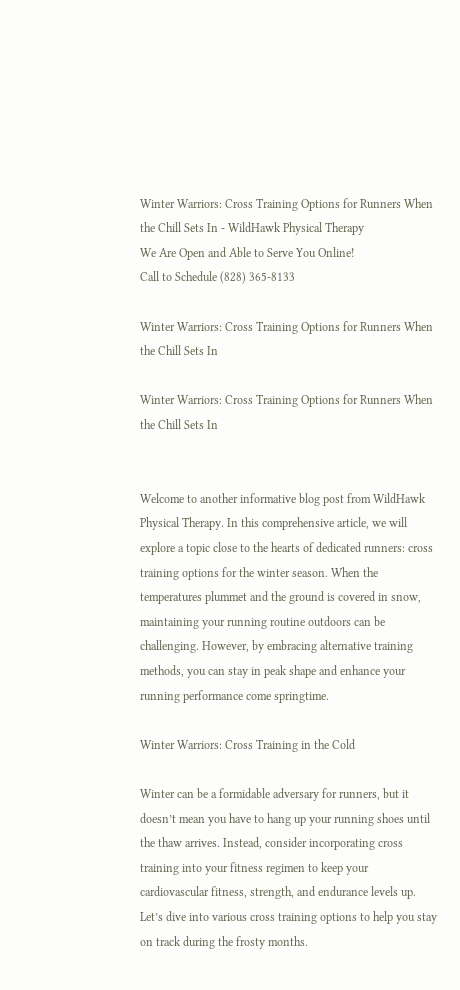Winter Warriors: Cross Training Options for Runners When the Chill Sets In - WildHawk Physical Therapy
We Are Open and Able to Serve You Online!
Call to Schedule (828) 365-8133

Winter Warriors: Cross Training Options for Runners When the Chill Sets In

Winter Warriors: Cross Training Options for Runners When the Chill Sets In


Welcome to another informative blog post from WildHawk Physical Therapy. In this comprehensive article, we will explore a topic close to the hearts of dedicated runners: cross training options for the winter season. When the temperatures plummet and the ground is covered in snow, maintaining your running routine outdoors can be challenging. However, by embracing alternative training methods, you can stay in peak shape and enhance your running performance come springtime.

Winter Warriors: Cross Training in the Cold

Winter can be a formidable adversary for runners, but it doesn’t mean you have to hang up your running shoes until the thaw arrives. Instead, consider incorporating cross training into your fitness regimen to keep your cardiovascular fitness, strength, and endurance levels up. Let’s dive into various cross training options to help you stay on track during the frosty months.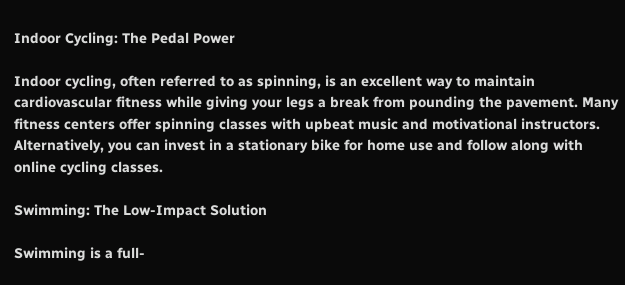Indoor Cycling: The Pedal Power

Indoor cycling, often referred to as spinning, is an excellent way to maintain cardiovascular fitness while giving your legs a break from pounding the pavement. Many fitness centers offer spinning classes with upbeat music and motivational instructors. Alternatively, you can invest in a stationary bike for home use and follow along with online cycling classes.

Swimming: The Low-Impact Solution

Swimming is a full-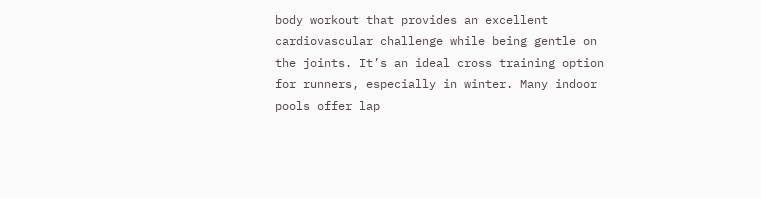body workout that provides an excellent cardiovascular challenge while being gentle on the joints. It’s an ideal cross training option for runners, especially in winter. Many indoor pools offer lap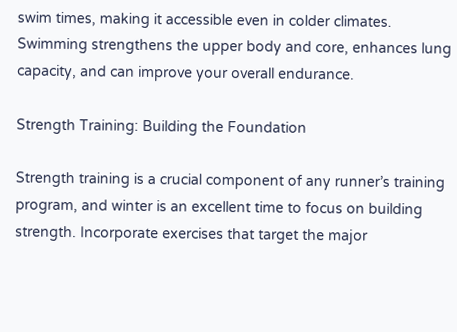swim times, making it accessible even in colder climates. Swimming strengthens the upper body and core, enhances lung capacity, and can improve your overall endurance.

Strength Training: Building the Foundation

Strength training is a crucial component of any runner’s training program, and winter is an excellent time to focus on building strength. Incorporate exercises that target the major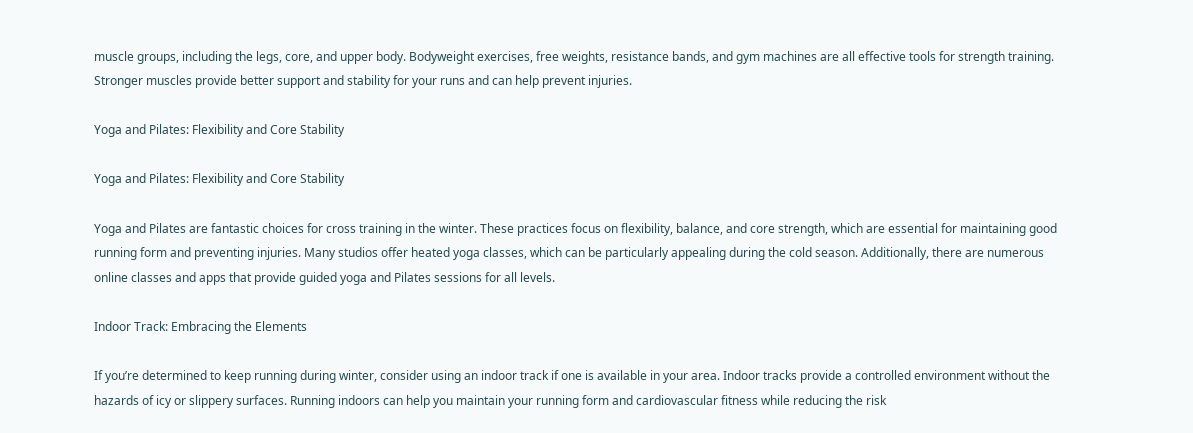muscle groups, including the legs, core, and upper body. Bodyweight exercises, free weights, resistance bands, and gym machines are all effective tools for strength training. Stronger muscles provide better support and stability for your runs and can help prevent injuries.

Yoga and Pilates: Flexibility and Core Stability

Yoga and Pilates: Flexibility and Core Stability

Yoga and Pilates are fantastic choices for cross training in the winter. These practices focus on flexibility, balance, and core strength, which are essential for maintaining good running form and preventing injuries. Many studios offer heated yoga classes, which can be particularly appealing during the cold season. Additionally, there are numerous online classes and apps that provide guided yoga and Pilates sessions for all levels.

Indoor Track: Embracing the Elements

If you’re determined to keep running during winter, consider using an indoor track if one is available in your area. Indoor tracks provide a controlled environment without the hazards of icy or slippery surfaces. Running indoors can help you maintain your running form and cardiovascular fitness while reducing the risk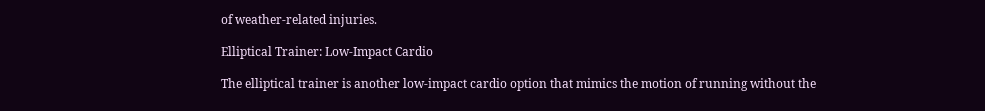of weather-related injuries.

Elliptical Trainer: Low-Impact Cardio

The elliptical trainer is another low-impact cardio option that mimics the motion of running without the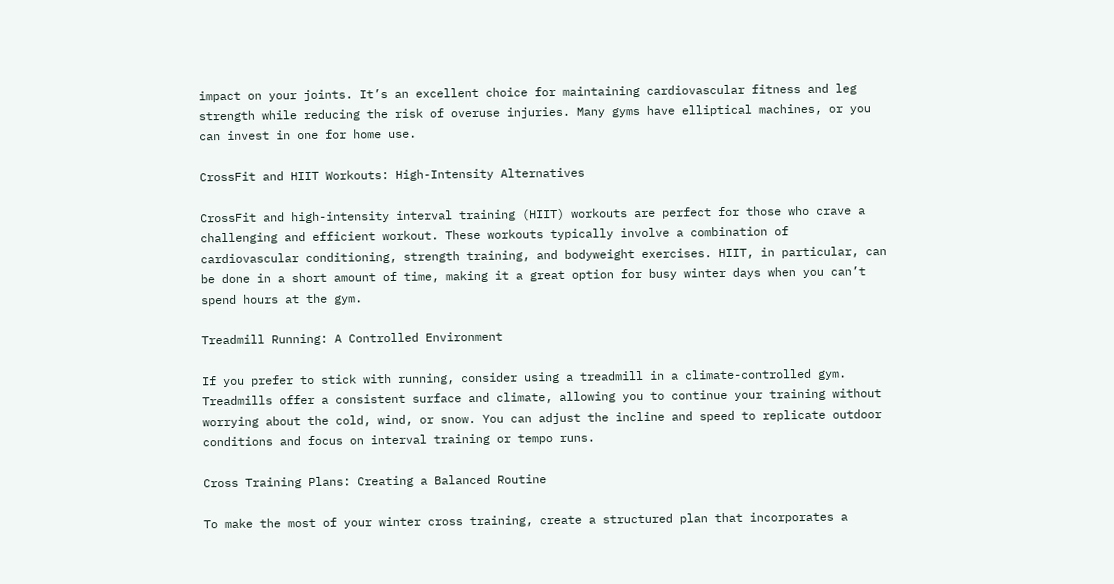impact on your joints. It’s an excellent choice for maintaining cardiovascular fitness and leg strength while reducing the risk of overuse injuries. Many gyms have elliptical machines, or you can invest in one for home use.

CrossFit and HIIT Workouts: High-Intensity Alternatives

CrossFit and high-intensity interval training (HIIT) workouts are perfect for those who crave a challenging and efficient workout. These workouts typically involve a combination of cardiovascular conditioning, strength training, and bodyweight exercises. HIIT, in particular, can be done in a short amount of time, making it a great option for busy winter days when you can’t spend hours at the gym.

Treadmill Running: A Controlled Environment

If you prefer to stick with running, consider using a treadmill in a climate-controlled gym. Treadmills offer a consistent surface and climate, allowing you to continue your training without worrying about the cold, wind, or snow. You can adjust the incline and speed to replicate outdoor conditions and focus on interval training or tempo runs.

Cross Training Plans: Creating a Balanced Routine

To make the most of your winter cross training, create a structured plan that incorporates a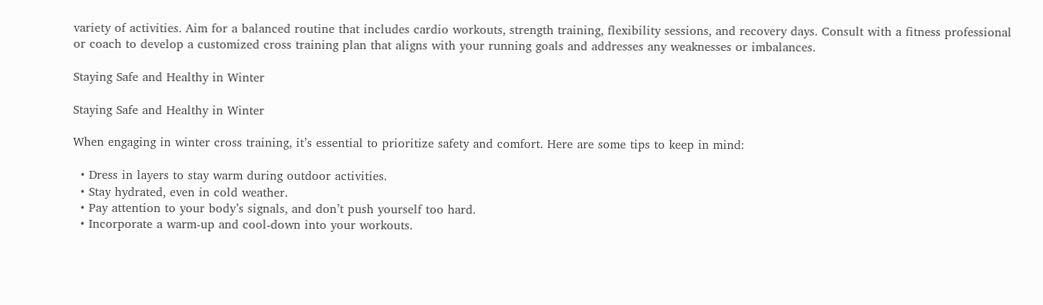variety of activities. Aim for a balanced routine that includes cardio workouts, strength training, flexibility sessions, and recovery days. Consult with a fitness professional or coach to develop a customized cross training plan that aligns with your running goals and addresses any weaknesses or imbalances.

Staying Safe and Healthy in Winter

Staying Safe and Healthy in Winter

When engaging in winter cross training, it’s essential to prioritize safety and comfort. Here are some tips to keep in mind:

  • Dress in layers to stay warm during outdoor activities.
  • Stay hydrated, even in cold weather.
  • Pay attention to your body’s signals, and don’t push yourself too hard.
  • Incorporate a warm-up and cool-down into your workouts.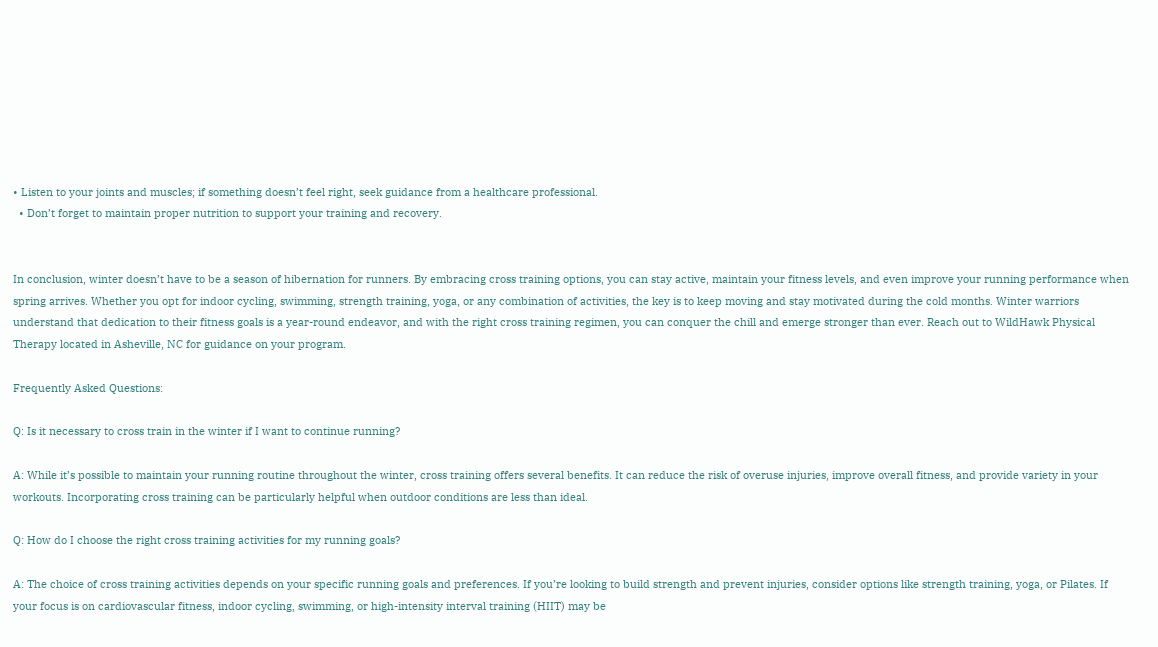• Listen to your joints and muscles; if something doesn’t feel right, seek guidance from a healthcare professional.
  • Don’t forget to maintain proper nutrition to support your training and recovery.


In conclusion, winter doesn’t have to be a season of hibernation for runners. By embracing cross training options, you can stay active, maintain your fitness levels, and even improve your running performance when spring arrives. Whether you opt for indoor cycling, swimming, strength training, yoga, or any combination of activities, the key is to keep moving and stay motivated during the cold months. Winter warriors understand that dedication to their fitness goals is a year-round endeavor, and with the right cross training regimen, you can conquer the chill and emerge stronger than ever. Reach out to WildHawk Physical Therapy located in Asheville, NC for guidance on your program.

Frequently Asked Questions:

Q: Is it necessary to cross train in the winter if I want to continue running?

A: While it’s possible to maintain your running routine throughout the winter, cross training offers several benefits. It can reduce the risk of overuse injuries, improve overall fitness, and provide variety in your workouts. Incorporating cross training can be particularly helpful when outdoor conditions are less than ideal.

Q: How do I choose the right cross training activities for my running goals?

A: The choice of cross training activities depends on your specific running goals and preferences. If you’re looking to build strength and prevent injuries, consider options like strength training, yoga, or Pilates. If your focus is on cardiovascular fitness, indoor cycling, swimming, or high-intensity interval training (HIIT) may be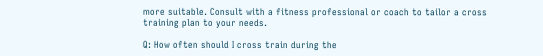more suitable. Consult with a fitness professional or coach to tailor a cross training plan to your needs.

Q: How often should I cross train during the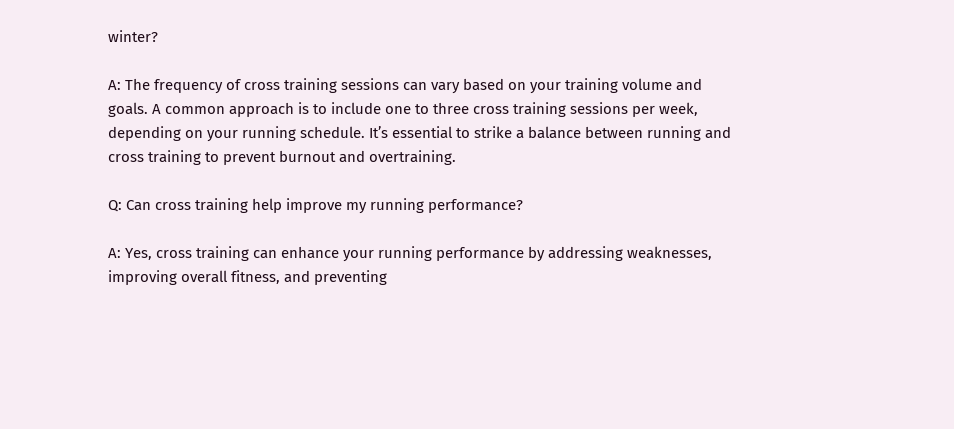winter?

A: The frequency of cross training sessions can vary based on your training volume and goals. A common approach is to include one to three cross training sessions per week, depending on your running schedule. It’s essential to strike a balance between running and cross training to prevent burnout and overtraining.

Q: Can cross training help improve my running performance?

A: Yes, cross training can enhance your running performance by addressing weaknesses, improving overall fitness, and preventing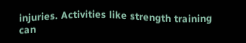injuries. Activities like strength training can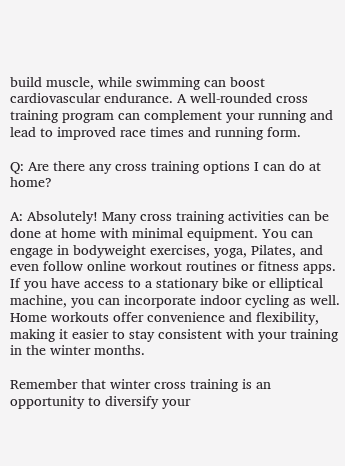build muscle, while swimming can boost cardiovascular endurance. A well-rounded cross training program can complement your running and lead to improved race times and running form.

Q: Are there any cross training options I can do at home?

A: Absolutely! Many cross training activities can be done at home with minimal equipment. You can engage in bodyweight exercises, yoga, Pilates, and even follow online workout routines or fitness apps. If you have access to a stationary bike or elliptical machine, you can incorporate indoor cycling as well. Home workouts offer convenience and flexibility, making it easier to stay consistent with your training in the winter months.

Remember that winter cross training is an opportunity to diversify your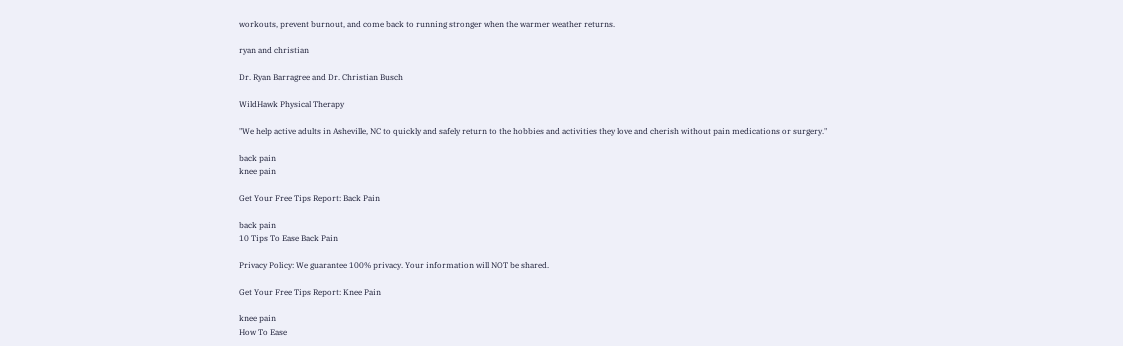workouts, prevent burnout, and come back to running stronger when the warmer weather returns.

ryan and christian

Dr. Ryan Barragree and Dr. Christian Busch

WildHawk Physical Therapy

"We help active adults in Asheville, NC to quickly and safely return to the hobbies and activities they love and cherish without pain medications or surgery."

back pain
knee pain

Get Your Free Tips Report: Back Pain

back pain
10 Tips To Ease Back Pain

Privacy Policy: We guarantee 100% privacy. Your information will NOT be shared.

Get Your Free Tips Report: Knee Pain

knee pain
How To Ease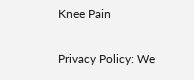Knee Pain

Privacy Policy: We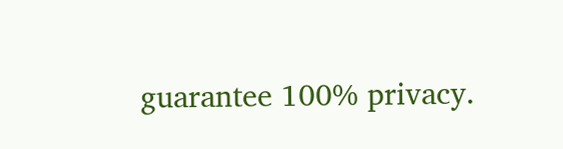guarantee 100% privacy.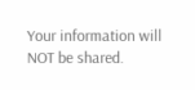Your information will NOT be shared.